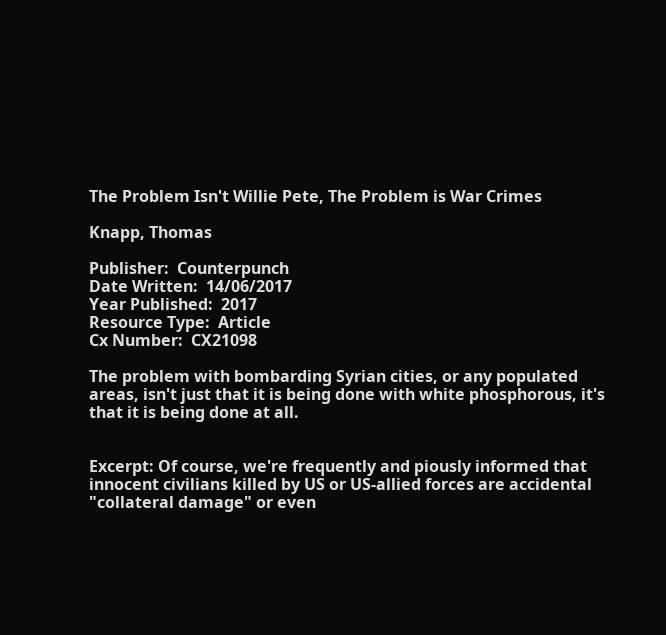The Problem Isn't Willie Pete, The Problem is War Crimes

Knapp, Thomas

Publisher:  Counterpunch
Date Written:  14/06/2017
Year Published:  2017
Resource Type:  Article
Cx Number:  CX21098

The problem with bombarding Syrian cities, or any populated areas, isn't just that it is being done with white phosphorous, it's that it is being done at all.


Excerpt: Of course, we're frequently and piously informed that innocent civilians killed by US or US-allied forces are accidental "collateral damage" or even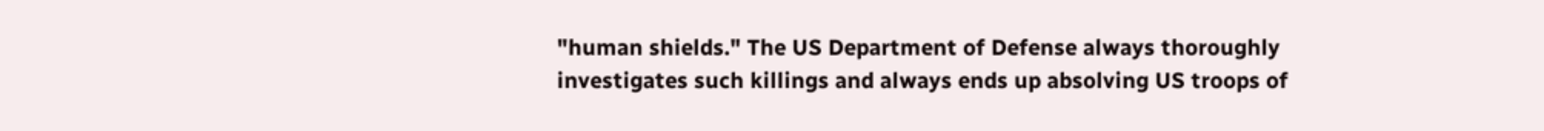"human shields." The US Department of Defense always thoroughly investigates such killings and always ends up absolving US troops of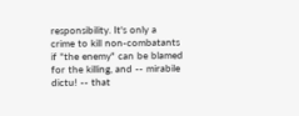responsibility. It's only a crime to kill non-combatants if "the enemy" can be blamed for the killing, and -- mirabile dictu! -- that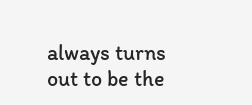always turns out to be the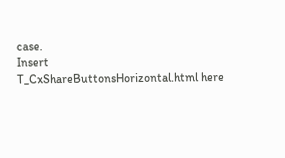case.
Insert T_CxShareButtonsHorizontal.html here